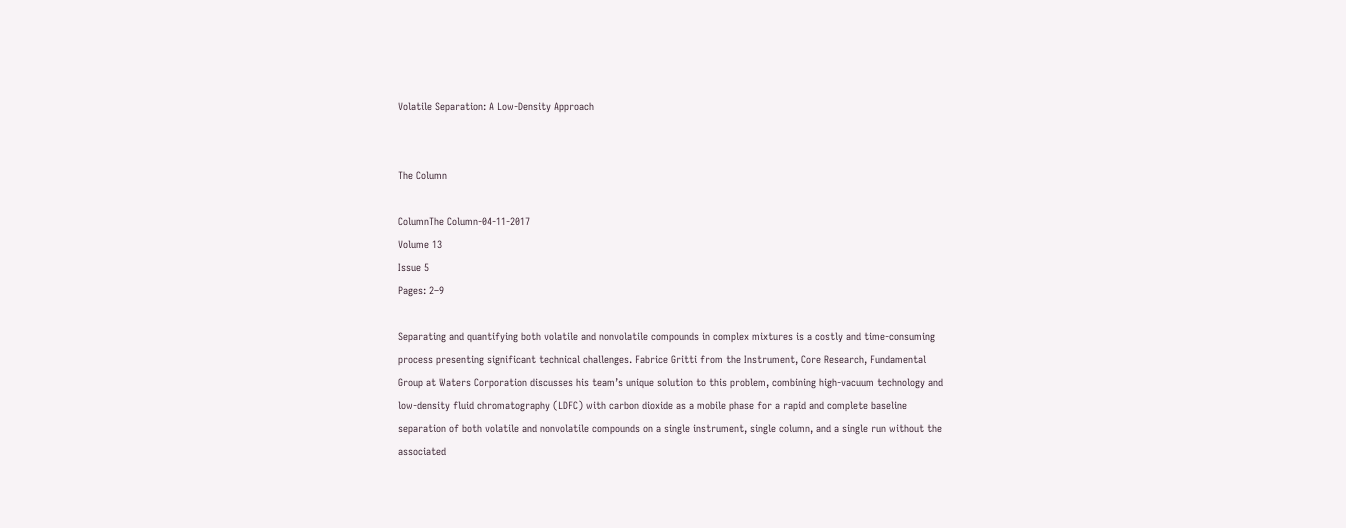Volatile Separation: A Low-Density Approach


The Column

ColumnThe Column-04-11-2017
Volume 13
Issue 5
Pages: 2–9

Separating and quantifying both volatile and nonvolatile compounds in complex mixtures is a costly and time-consuming process presenting significant technical challenges. Fabrice Gritti from the Instrument, Core Research, Fundamental Group at Waters Corporation discusses his team’s unique solution to this problem, combining high-vacuum technology and low-density fluid chromatography (LDFC) with carbon dioxide as a mobile phase for a rapid and complete baseline separation of both volatile and nonvolatile compounds on a single instrument, single column, and a single run without the associated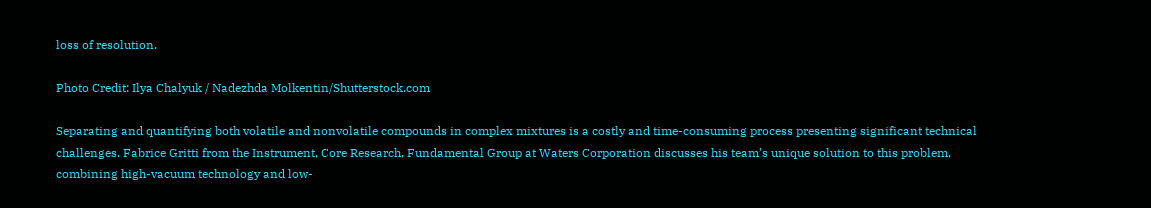loss of resolution.

Photo Credit: Ilya Chalyuk / Nadezhda Molkentin/Shutterstock.com

Separating and quantifying both volatile and nonvolatile compounds in complex mixtures is a costly and time-consuming process presenting significant technical challenges. Fabrice Gritti from the Instrument, Core Research, Fundamental Group at Waters Corporation discusses his team’s unique solution to this problem, combining high-vacuum technology and low-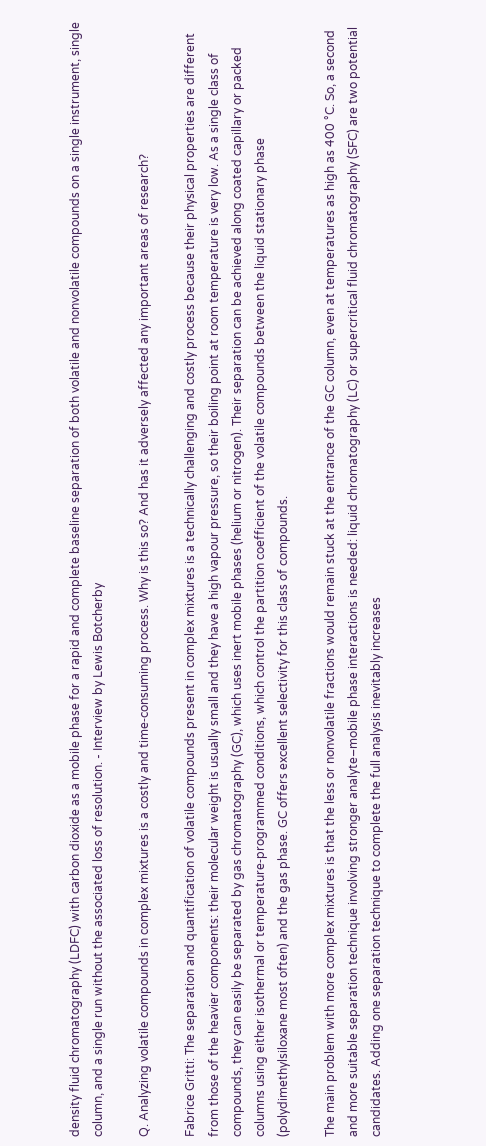density fluid chromatography (LDFC) with carbon dioxide as a mobile phase for a rapid and complete baseline separation of both volatile and nonvolatile compounds on a single instrument, single column, and a single run without the associated loss of resolution. - Interview by Lewis Botcherby

Q. Analyzing volatile compounds in complex mixtures is a costly and time‑consuming process. Why is this so? And has it adversely affected any important areas of research?

Fabrice Gritti: The separation and quantification of volatile compounds present in complex mixtures is a technically challenging and costly process because their physical properties are different from those of the heavier components: their molecular weight is usually small and they have a high vapour pressure, so their boiling point at room temperature is very low. As a single class of compounds, they can easily be separated by gas chromatography (GC), which uses inert mobile phases (helium or nitrogen). Their separation can be achieved along coated capillary or packed columns using either isothermal or temperature‑programmed conditions, which control the partition coefficient of the volatile compounds between the liquid stationary phase (polydimethylsiloxane most often) and the gas phase. GC offers excellent selectivity for this class of compounds.

The main problem with more complex mixtures is that the less or nonvolatile fractions would remain stuck at the entrance of the GC column, even at temperatures as high as 400 °C. So, a second and more suitable separation technique involving stronger analyte–mobile phase interactions is needed: liquid chromatography (LC) or supercritical fluid chromatography (SFC) are two potential candidates. Adding one separation technique to complete the full analysis inevitably increases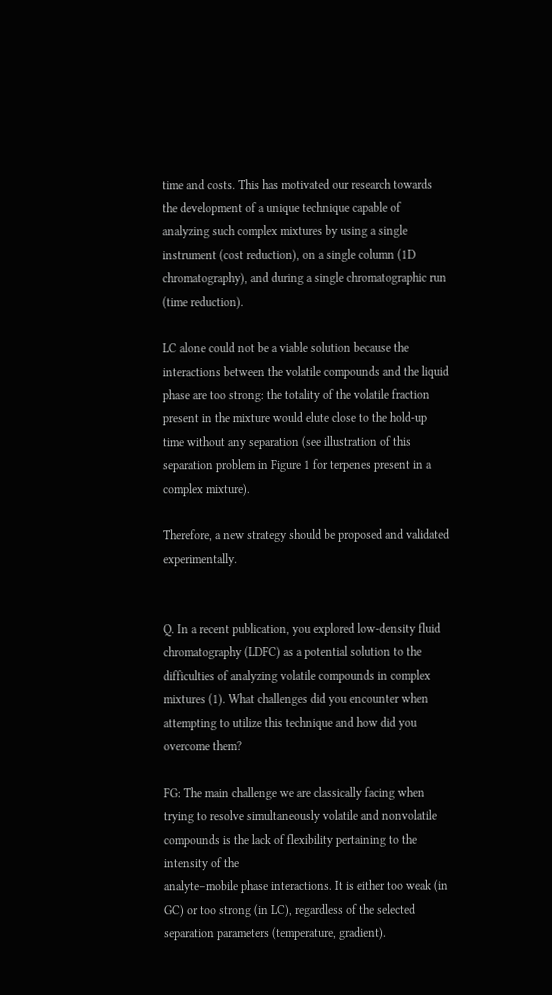time and costs. This has motivated our research towards the development of a unique technique capable of analyzing such complex mixtures by using a single instrument (cost reduction), on a single column (1D chromatography), and during a single chromatographic run (time reduction).

LC alone could not be a viable solution because the interactions between the volatile compounds and the liquid phase are too strong: the totality of the volatile fraction present in the mixture would elute close to the hold-up time without any separation (see illustration of this separation problem in Figure 1 for terpenes present in a complex mixture).

Therefore, a new strategy should be proposed and validated experimentally.


Q. In a recent publication, you explored low-density fluid chromatography (LDFC) as a potential solution to the difficulties of analyzing volatile compounds in complex mixtures (1). What challenges did you encounter when attempting to utilize this technique and how did you overcome them?

FG: The main challenge we are classically facing when trying to resolve simultaneously volatile and nonvolatile compounds is the lack of flexibility pertaining to the intensity of the
analyte–mobile phase interactions. It is either too weak (in GC) or too strong (in LC), regardless of the selected separation parameters (temperature, gradient).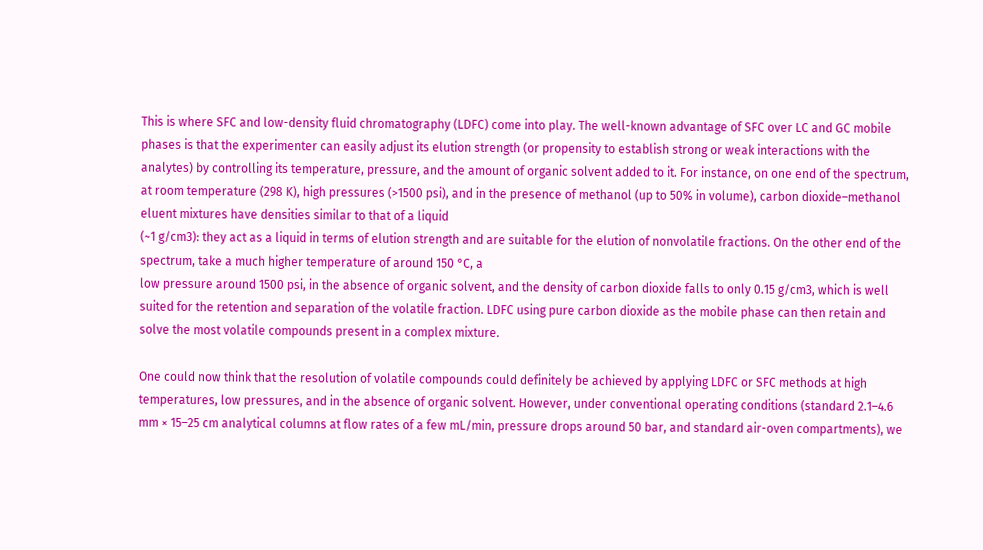This is where SFC and low-density fluid chromatography (LDFC) come into play. The well-known advantage of SFC over LC and GC mobile phases is that the experimenter can easily adjust its elution strength (or propensity to establish strong or weak interactions with the analytes) by controlling its temperature, pressure, and the amount of organic solvent added to it. For instance, on one end of the spectrum, at room temperature (298 K), high pressures (>1500 psi), and in the presence of methanol (up to 50% in volume), carbon dioxide–methanol eluent mixtures have densities similar to that of a liquid
(~1 g/cm3): they act as a liquid in terms of elution strength and are suitable for the elution of nonvolatile fractions. On the other end of the spectrum, take a much higher temperature of around 150 °C, a
low pressure around 1500 psi, in the absence of organic solvent, and the density of carbon dioxide falls to only 0.15 g/cm3, which is well suited for the retention and separation of the volatile fraction. LDFC using pure carbon dioxide as the mobile phase can then retain and solve the most volatile compounds present in a complex mixture.

One could now think that the resolution of volatile compounds could definitely be achieved by applying LDFC or SFC methods at high temperatures, low pressures, and in the absence of organic solvent. However, under conventional operating conditions (standard 2.1–4.6 mm × 15–25 cm analytical columns at flow rates of a few mL/min, pressure drops around 50 bar, and standard air-oven compartments), we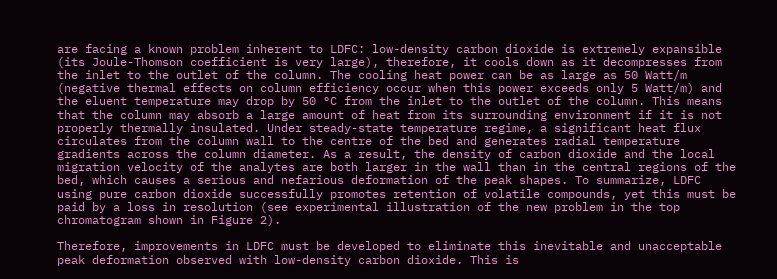are facing a known problem inherent to LDFC: low-density carbon dioxide is extremely expansible (its Joule-Thomson coefficient is very large), therefore, it cools down as it decompresses from the inlet to the outlet of the column. The cooling heat power can be as large as 50 Watt/m (negative thermal effects on column efficiency occur when this power exceeds only 5 Watt/m) and the eluent temperature may drop by 50 °C from the inlet to the outlet of the column. This means that the column may absorb a large amount of heat from its surrounding environment if it is not properly thermally insulated. Under steady-state temperature regime, a significant heat flux circulates from the column wall to the centre of the bed and generates radial temperature gradients across the column diameter. As a result, the density of carbon dioxide and the local migration velocity of the analytes are both larger in the wall than in the central regions of the bed, which causes a serious and nefarious deformation of the peak shapes. To summarize, LDFC using pure carbon dioxide successfully promotes retention of volatile compounds, yet this must be paid by a loss in resolution (see experimental illustration of the new problem in the top chromatogram shown in Figure 2).

Therefore, improvements in LDFC must be developed to eliminate this inevitable and unacceptable peak deformation observed with low-density carbon dioxide. This is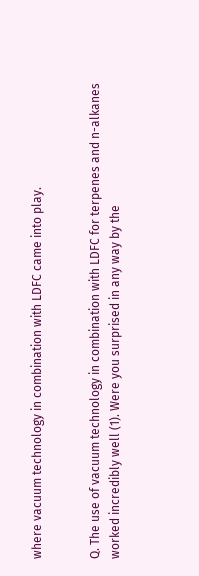where vacuum technology in combination with LDFC came into play.


Q. The use of vacuum technology in combination with LDFC for terpenes and n-alkanes worked incredibly well (1). Were you surprised in any way by the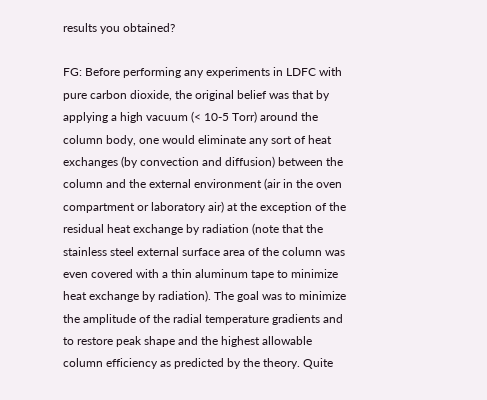results you obtained?

FG: Before performing any experiments in LDFC with pure carbon dioxide, the original belief was that by applying a high vacuum (< 10-5 Torr) around the column body, one would eliminate any sort of heat exchanges (by convection and diffusion) between the column and the external environment (air in the oven compartment or laboratory air) at the exception of the residual heat exchange by radiation (note that the stainless steel external surface area of the column was even covered with a thin aluminum tape to minimize heat exchange by radiation). The goal was to minimize the amplitude of the radial temperature gradients and to restore peak shape and the highest allowable column efficiency as predicted by the theory. Quite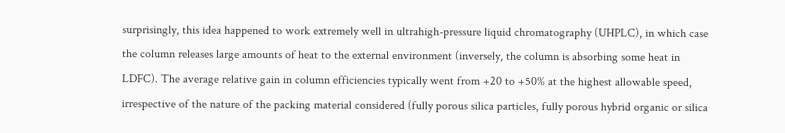surprisingly, this idea happened to work extremely well in ultrahigh-pressure liquid chromatography (UHPLC), in which case the column releases large amounts of heat to the external environment (inversely, the column is absorbing some heat in LDFC). The average relative gain in column efficiencies typically went from +20 to +50% at the highest allowable speed, irrespective of the nature of the packing material considered (fully porous silica particles, fully porous hybrid organic or silica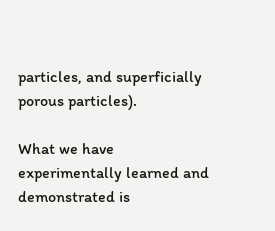particles, and superficially porous particles).

What we have experimentally learned and demonstrated is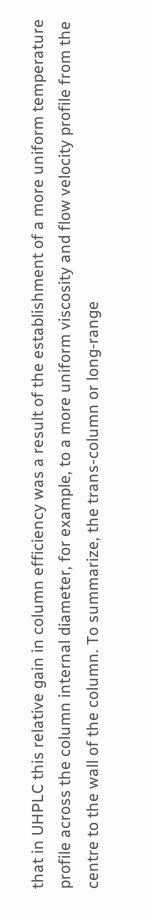that in UHPLC this relative gain in column efficiency was a result of the establishment of a more uniform temperature profile across the column internal diameter, for example, to a more uniform viscosity and flow velocity profile from the centre to the wall of the column. To summarize, the trans-column or long‑range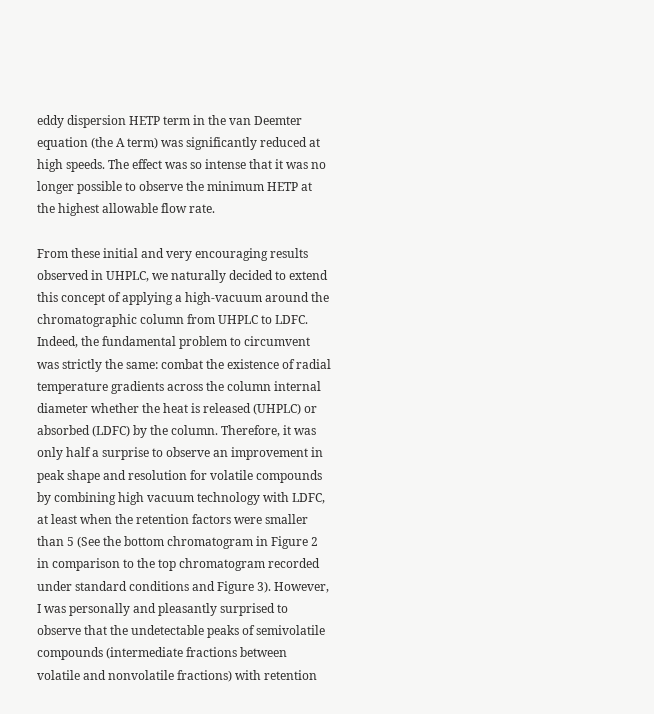eddy dispersion HETP term in the van Deemter equation (the A term) was significantly reduced at high speeds. The effect was so intense that it was no longer possible to observe the minimum HETP at the highest allowable flow rate.

From these initial and very encouraging results observed in UHPLC, we naturally decided to extend this concept of applying a high-vacuum around the chromatographic column from UHPLC to LDFC. Indeed, the fundamental problem to circumvent was strictly the same: combat the existence of radial temperature gradients across the column internal diameter whether the heat is released (UHPLC) or absorbed (LDFC) by the column. Therefore, it was only half a surprise to observe an improvement in peak shape and resolution for volatile compounds by combining high vacuum technology with LDFC, at least when the retention factors were smaller than 5 (See the bottom chromatogram in Figure 2 in comparison to the top chromatogram recorded under standard conditions and Figure 3). However, I was personally and pleasantly surprised to observe that the undetectable peaks of semivolatile compounds (intermediate fractions between volatile and nonvolatile fractions) with retention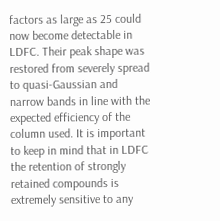factors as large as 25 could now become detectable in LDFC. Their peak shape was restored from severely spread to quasi-Gaussian and narrow bands in line with the expected efficiency of the column used. It is important to keep in mind that in LDFC the retention of strongly retained compounds is extremely sensitive to any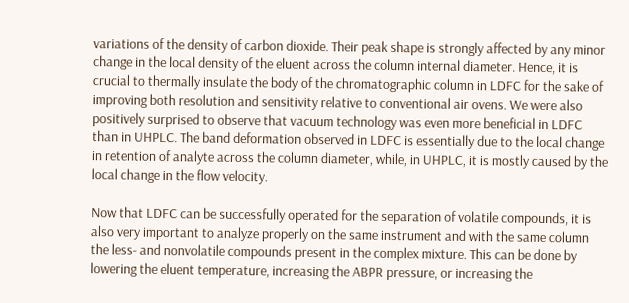variations of the density of carbon dioxide. Their peak shape is strongly affected by any minor change in the local density of the eluent across the column internal diameter. Hence, it is crucial to thermally insulate the body of the chromatographic column in LDFC for the sake of improving both resolution and sensitivity relative to conventional air ovens. We were also positively surprised to observe that vacuum technology was even more beneficial in LDFC than in UHPLC. The band deformation observed in LDFC is essentially due to the local change in retention of analyte across the column diameter, while, in UHPLC, it is mostly caused by the local change in the flow velocity.

Now that LDFC can be successfully operated for the separation of volatile compounds, it is also very important to analyze properly on the same instrument and with the same column the less- and nonvolatile compounds present in the complex mixture. This can be done by lowering the eluent temperature, increasing the ABPR pressure, or increasing the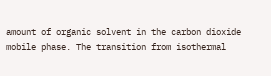amount of organic solvent in the carbon dioxide mobile phase. The transition from isothermal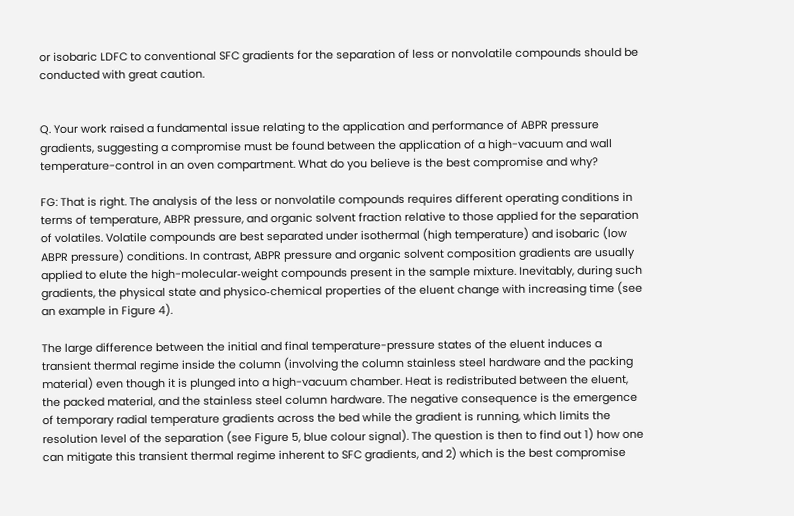or isobaric LDFC to conventional SFC gradients for the separation of less or nonvolatile compounds should be conducted with great caution.


Q. Your work raised a fundamental issue relating to the application and performance of ABPR pressure gradients, suggesting a compromise must be found between the application of a high-vacuum and wall temperature-control in an oven compartment. What do you believe is the best compromise and why?

FG: That is right. The analysis of the less or nonvolatile compounds requires different operating conditions in terms of temperature, ABPR pressure, and organic solvent fraction relative to those applied for the separation of volatiles. Volatile compounds are best separated under isothermal (high temperature) and isobaric (low ABPR pressure) conditions. In contrast, ABPR pressure and organic solvent composition gradients are usually applied to elute the high-molecular‑weight compounds present in the sample mixture. Inevitably, during such gradients, the physical state and physico‑chemical properties of the eluent change with increasing time (see an example in Figure 4).

The large difference between the initial and final temperature-pressure states of the eluent induces a transient thermal regime inside the column (involving the column stainless steel hardware and the packing material) even though it is plunged into a high-vacuum chamber. Heat is redistributed between the eluent, the packed material, and the stainless steel column hardware. The negative consequence is the emergence of temporary radial temperature gradients across the bed while the gradient is running, which limits the resolution level of the separation (see Figure 5, blue colour signal). The question is then to find out 1) how one can mitigate this transient thermal regime inherent to SFC gradients, and 2) which is the best compromise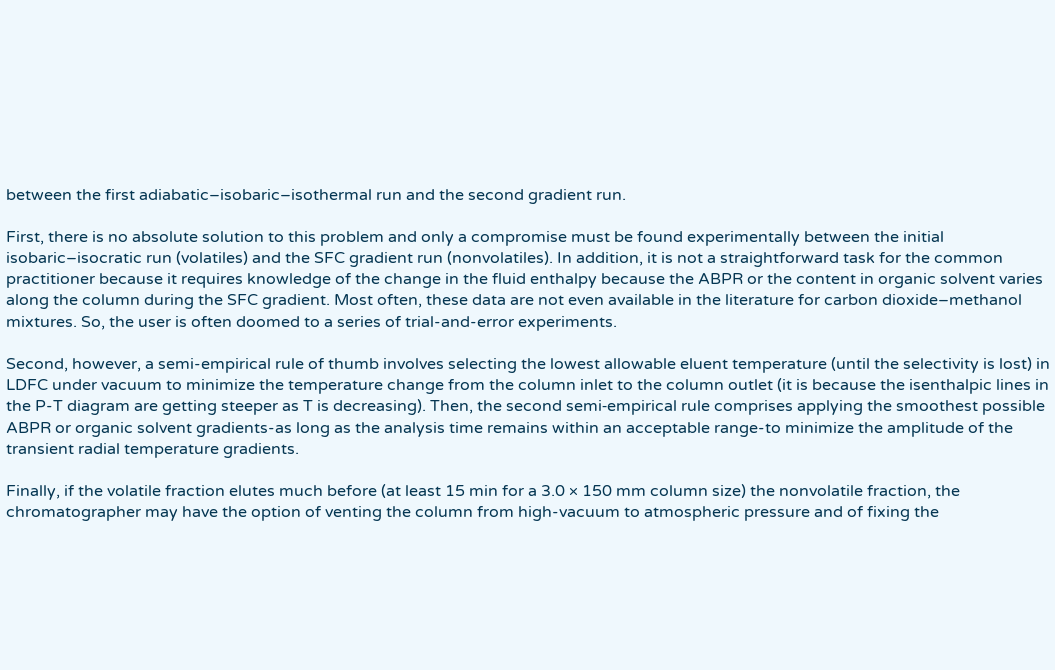between the first adiabatic–isobaric–isothermal run and the second gradient run.

First, there is no absolute solution to this problem and only a compromise must be found experimentally between the initial isobaric–isocratic run (volatiles) and the SFC gradient run (nonvolatiles). In addition, it is not a straightforward task for the common practitioner because it requires knowledge of the change in the fluid enthalpy because the ABPR or the content in organic solvent varies along the column during the SFC gradient. Most often, these data are not even available in the literature for carbon dioxide–methanol mixtures. So, the user is often doomed to a series of trial-and-error experiments.

Second, however, a semi-empirical rule of thumb involves selecting the lowest allowable eluent temperature (until the selectivity is lost) in LDFC under vacuum to minimize the temperature change from the column inlet to the column outlet (it is because the isenthalpic lines in the P-T diagram are getting steeper as T is decreasing). Then, the second semi‑empirical rule comprises applying the smoothest possible ABPR or organic solvent gradients-as long as the analysis time remains within an acceptable range-to minimize the amplitude of the transient radial temperature gradients.

Finally, if the volatile fraction elutes much before (at least 15 min for a 3.0 × 150 mm column size) the nonvolatile fraction, the chromatographer may have the option of venting the column from high-vacuum to atmospheric pressure and of fixing the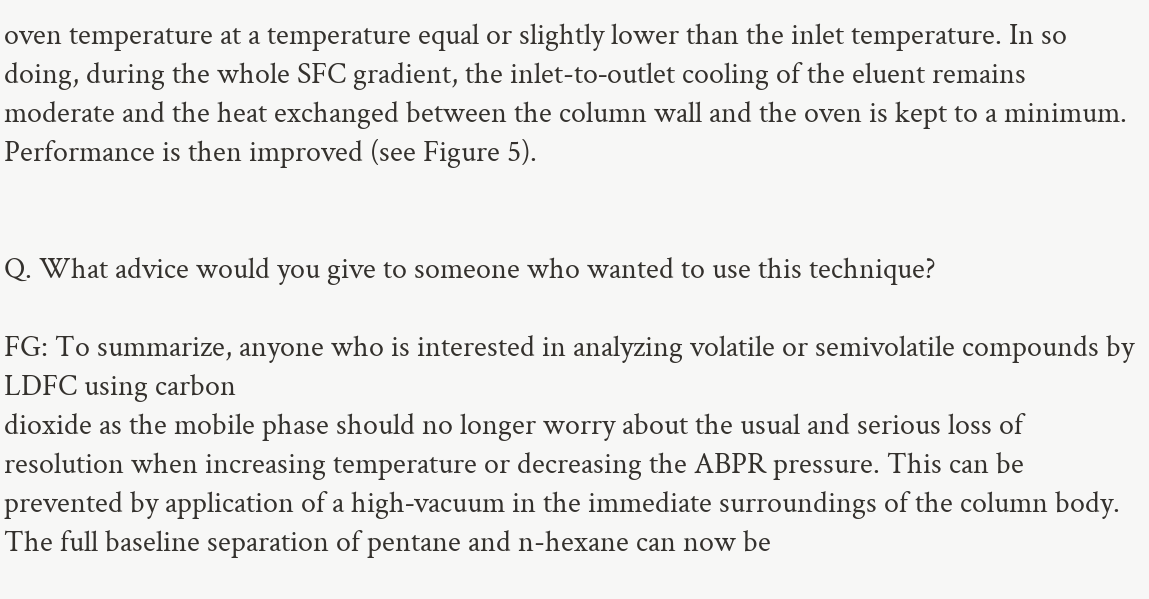oven temperature at a temperature equal or slightly lower than the inlet temperature. In so doing, during the whole SFC gradient, the inlet-to‑outlet cooling of the eluent remains moderate and the heat exchanged between the column wall and the oven is kept to a minimum. Performance is then improved (see Figure 5).


Q. What advice would you give to someone who wanted to use this technique?

FG: To summarize, anyone who is interested in analyzing volatile or semivolatile compounds by LDFC using carbon
dioxide as the mobile phase should no longer worry about the usual and serious loss of resolution when increasing temperature or decreasing the ABPR pressure. This can be prevented by application of a high‑vacuum in the immediate surroundings of the column body. The full baseline separation of pentane and n-hexane can now be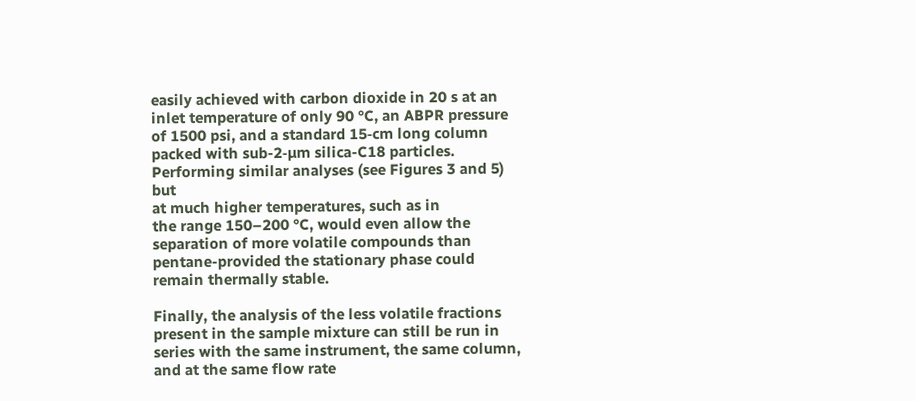easily achieved with carbon dioxide in 20 s at an inlet temperature of only 90 °C, an ABPR pressure of 1500 psi, and a standard 15‑cm long column packed with sub-2‑µm silica-C18 particles. Performing similar analyses (see Figures 3 and 5) but
at much higher temperatures, such as in
the range 150–200 °C, would even allow the separation of more volatile compounds than pentane-provided the stationary phase could remain thermally stable.

Finally, the analysis of the less volatile fractions present in the sample mixture can still be run in series with the same instrument, the same column, and at the same flow rate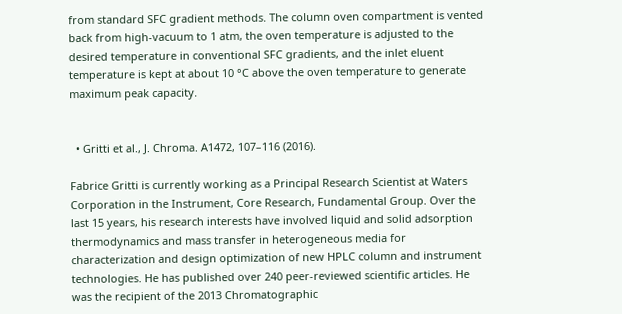from standard SFC gradient methods. The column oven compartment is vented back from high‑vacuum to 1 atm, the oven temperature is adjusted to the desired temperature in conventional SFC gradients, and the inlet eluent temperature is kept at about 10 °C above the oven temperature to generate maximum peak capacity.


  • Gritti et al., J. Chroma. A1472, 107–116 (2016).

Fabrice Gritti is currently working as a Principal Research Scientist at Waters Corporation in the Instrument, Core Research, Fundamental Group. Over the last 15 years, his research interests have involved liquid and solid adsorption thermodynamics and mass transfer in heterogeneous media for characterization and design optimization of new HPLC column and instrument technologies. He has published over 240 peer-reviewed scientific articles. He was the recipient of the 2013 Chromatographic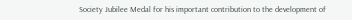Society Jubilee Medal for his important contribution to the development of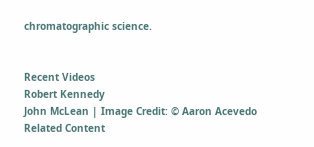chromatographic science.


Recent Videos
Robert Kennedy
John McLean | Image Credit: © Aaron Acevedo
Related Content